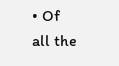• Of all the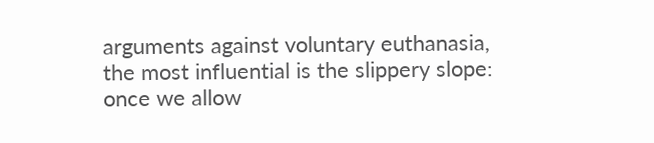arguments against voluntary euthanasia, the most influential is the slippery slope: once we allow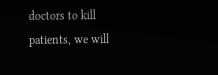doctors to kill patients, we will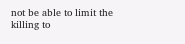not be able to limit the killing to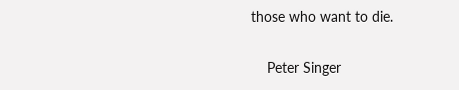those who want to die.

    Peter Singer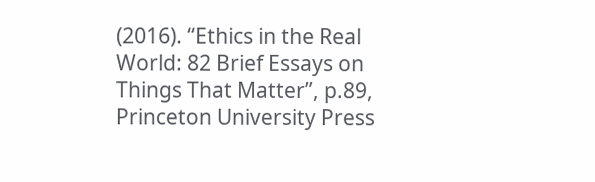(2016). “Ethics in the Real World: 82 Brief Essays on Things That Matter”, p.89, Princeton University Press